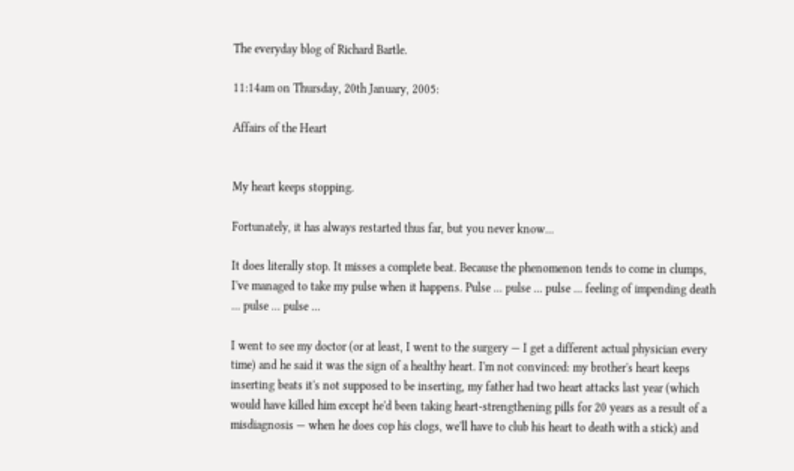The everyday blog of Richard Bartle.

11:14am on Thursday, 20th January, 2005:

Affairs of the Heart


My heart keeps stopping.

Fortunately, it has always restarted thus far, but you never know...

It does literally stop. It misses a complete beat. Because the phenomenon tends to come in clumps, I've managed to take my pulse when it happens. Pulse ... pulse ... pulse ... feeling of impending death ... pulse ... pulse ...

I went to see my doctor (or at least, I went to the surgery — I get a different actual physician every time) and he said it was the sign of a healthy heart. I'm not convinced: my brother's heart keeps inserting beats it's not supposed to be inserting, my father had two heart attacks last year (which would have killed him except he'd been taking heart-strengthening pills for 20 years as a result of a misdiagnosis — when he does cop his clogs, we'll have to club his heart to death with a stick) and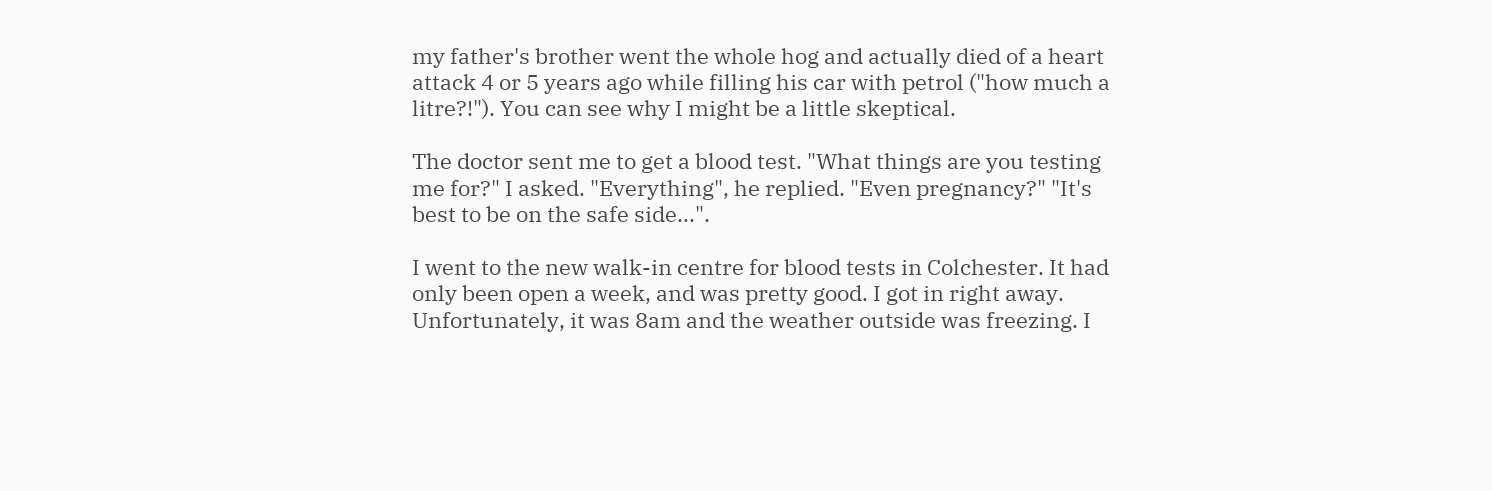my father's brother went the whole hog and actually died of a heart attack 4 or 5 years ago while filling his car with petrol ("how much a litre?!"). You can see why I might be a little skeptical.

The doctor sent me to get a blood test. "What things are you testing me for?" I asked. "Everything", he replied. "Even pregnancy?" "It's best to be on the safe side...".

I went to the new walk-in centre for blood tests in Colchester. It had only been open a week, and was pretty good. I got in right away. Unfortunately, it was 8am and the weather outside was freezing. I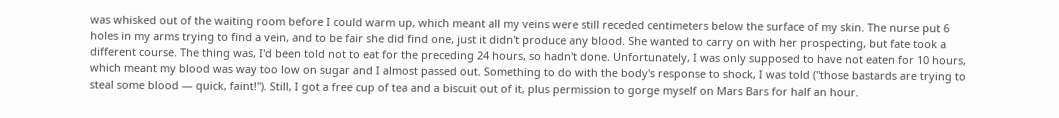was whisked out of the waiting room before I could warm up, which meant all my veins were still receded centimeters below the surface of my skin. The nurse put 6 holes in my arms trying to find a vein, and to be fair she did find one, just it didn't produce any blood. She wanted to carry on with her prospecting, but fate took a different course. The thing was, I'd been told not to eat for the preceding 24 hours, so hadn't done. Unfortunately, I was only supposed to have not eaten for 10 hours, which meant my blood was way too low on sugar and I almost passed out. Something to do with the body's response to shock, I was told ("those bastards are trying to steal some blood — quick, faint!"). Still, I got a free cup of tea and a biscuit out of it, plus permission to gorge myself on Mars Bars for half an hour.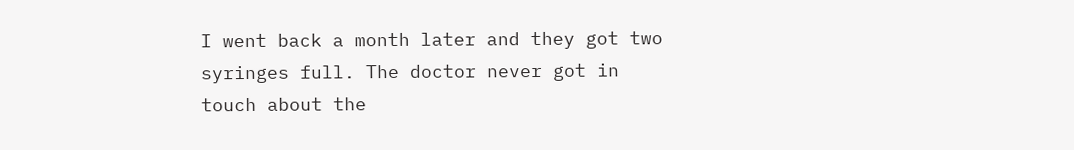I went back a month later and they got two syringes full. The doctor never got in touch about the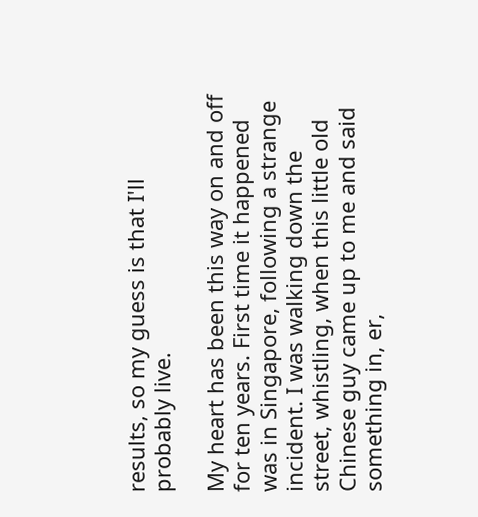results, so my guess is that I'll probably live.

My heart has been this way on and off for ten years. First time it happened was in Singapore, following a strange incident. I was walking down the street, whistling, when this little old Chinese guy came up to me and said something in, er,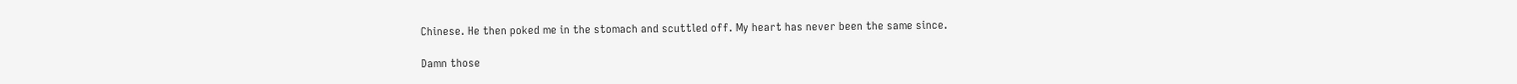Chinese. He then poked me in the stomach and scuttled off. My heart has never been the same since.

Damn those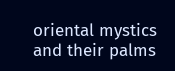oriental mystics and their palms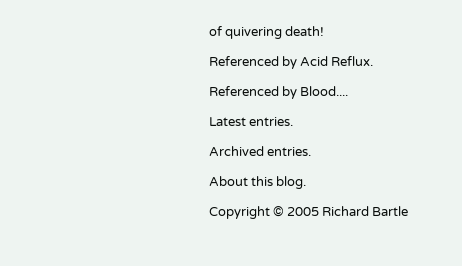of quivering death!

Referenced by Acid Reflux.

Referenced by Blood....

Latest entries.

Archived entries.

About this blog.

Copyright © 2005 Richard Bartle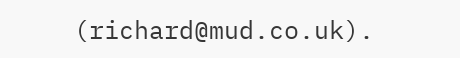(richard@mud.co.uk).